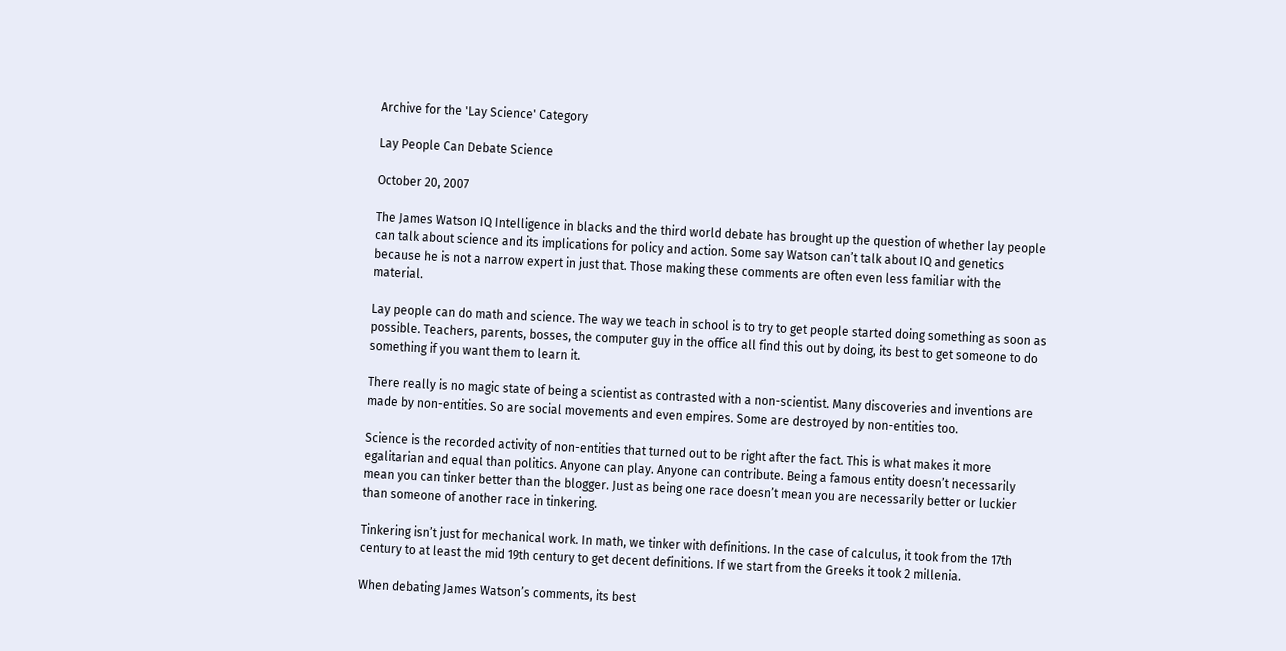Archive for the 'Lay Science' Category

Lay People Can Debate Science

October 20, 2007

The James Watson IQ Intelligence in blacks and the third world debate has brought up the question of whether lay people can talk about science and its implications for policy and action. Some say Watson can’t talk about IQ and genetics because he is not a narrow expert in just that. Those making these comments are often even less familiar with the material.

Lay people can do math and science. The way we teach in school is to try to get people started doing something as soon as possible. Teachers, parents, bosses, the computer guy in the office all find this out by doing, its best to get someone to do something if you want them to learn it.

There really is no magic state of being a scientist as contrasted with a non-scientist. Many discoveries and inventions are made by non-entities. So are social movements and even empires. Some are destroyed by non-entities too.

Science is the recorded activity of non-entities that turned out to be right after the fact. This is what makes it more egalitarian and equal than politics. Anyone can play. Anyone can contribute. Being a famous entity doesn’t necessarily mean you can tinker better than the blogger. Just as being one race doesn’t mean you are necessarily better or luckier than someone of another race in tinkering.

Tinkering isn’t just for mechanical work. In math, we tinker with definitions. In the case of calculus, it took from the 17th century to at least the mid 19th century to get decent definitions. If we start from the Greeks it took 2 millenia.

When debating James Watson’s comments, its best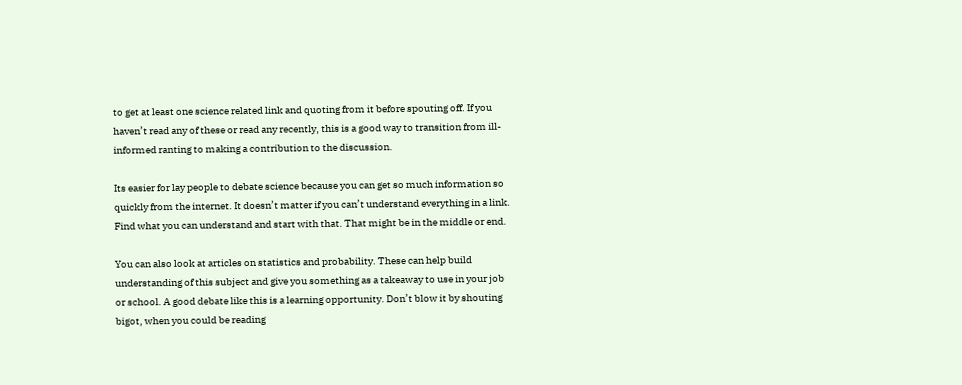to get at least one science related link and quoting from it before spouting off. If you haven’t read any of these or read any recently, this is a good way to transition from ill-informed ranting to making a contribution to the discussion.

Its easier for lay people to debate science because you can get so much information so quickly from the internet. It doesn’t matter if you can’t understand everything in a link. Find what you can understand and start with that. That might be in the middle or end.

You can also look at articles on statistics and probability. These can help build understanding of this subject and give you something as a takeaway to use in your job or school. A good debate like this is a learning opportunity. Don’t blow it by shouting bigot, when you could be reading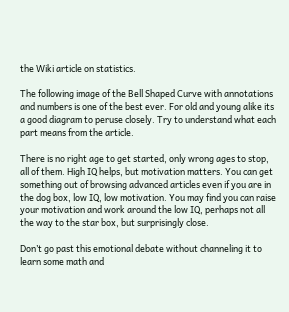the Wiki article on statistics.

The following image of the Bell Shaped Curve with annotations and numbers is one of the best ever. For old and young alike its a good diagram to peruse closely. Try to understand what each part means from the article.

There is no right age to get started, only wrong ages to stop, all of them. High IQ helps, but motivation matters. You can get something out of browsing advanced articles even if you are in the dog box, low IQ, low motivation. You may find you can raise your motivation and work around the low IQ, perhaps not all the way to the star box, but surprisingly close.

Don’t go past this emotional debate without channeling it to learn some math and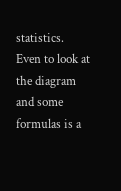statistics.  Even to look at the diagram and some formulas is a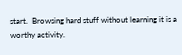start.  Browsing hard stuff without learning it is a worthy activity.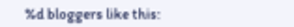%d bloggers like this: